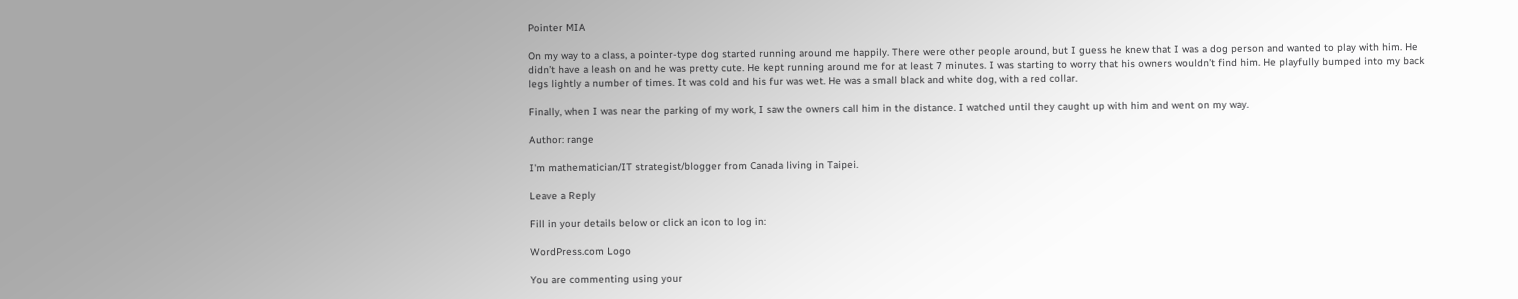Pointer MIA

On my way to a class, a pointer-type dog started running around me happily. There were other people around, but I guess he knew that I was a dog person and wanted to play with him. He didn’t have a leash on and he was pretty cute. He kept running around me for at least 7 minutes. I was starting to worry that his owners wouldn’t find him. He playfully bumped into my back legs lightly a number of times. It was cold and his fur was wet. He was a small black and white dog, with a red collar.

Finally, when I was near the parking of my work, I saw the owners call him in the distance. I watched until they caught up with him and went on my way.

Author: range

I'm mathematician/IT strategist/blogger from Canada living in Taipei.

Leave a Reply

Fill in your details below or click an icon to log in:

WordPress.com Logo

You are commenting using your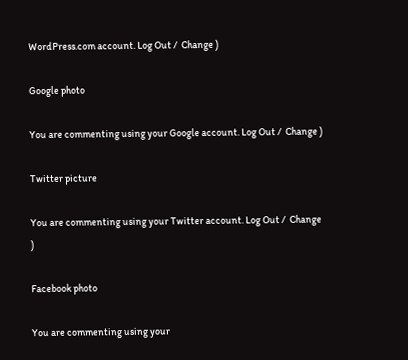WordPress.com account. Log Out /  Change )

Google photo

You are commenting using your Google account. Log Out /  Change )

Twitter picture

You are commenting using your Twitter account. Log Out /  Change )

Facebook photo

You are commenting using your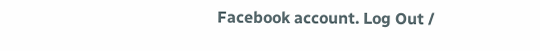Facebook account. Log Out /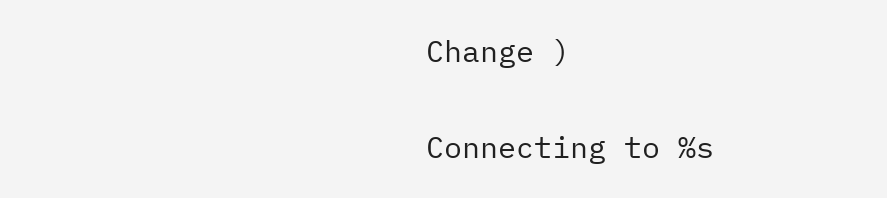Change )

Connecting to %s